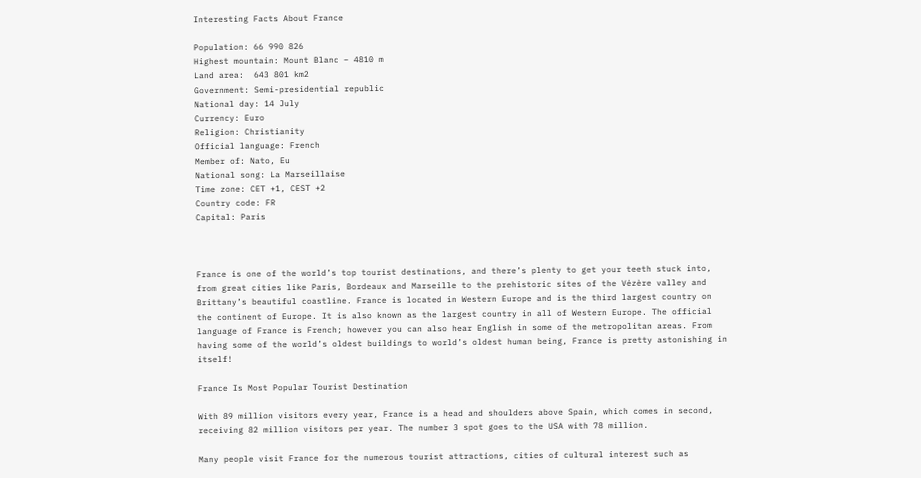Interesting Facts About France

Population: 66 990 826
Highest mountain: Mount Blanc – 4810 m
Land area:  643 801 km2
Government: Semi-presidential republic
National day: 14 July
Currency: Euro
Religion: Christianity
Official language: French
Member of: Nato, Eu
National song: La Marseillaise
Time zone: CET +1, CEST +2
Country code: FR
Capital: Paris



France is one of the world’s top tourist destinations, and there’s plenty to get your teeth stuck into, from great cities like Paris, Bordeaux and Marseille to the prehistoric sites of the Vézère valley and Brittany’s beautiful coastline. France is located in Western Europe and is the third largest country on the continent of Europe. It is also known as the largest country in all of Western Europe. The official language of France is French; however you can also hear English in some of the metropolitan areas. From having some of the world’s oldest buildings to world’s oldest human being, France is pretty astonishing in itself!

France Is Most Popular Tourist Destination

With 89 million visitors every year, France is a head and shoulders above Spain, which comes in second, receiving 82 million visitors per year. The number 3 spot goes to the USA with 78 million.

Many people visit France for the numerous tourist attractions, cities of cultural interest such as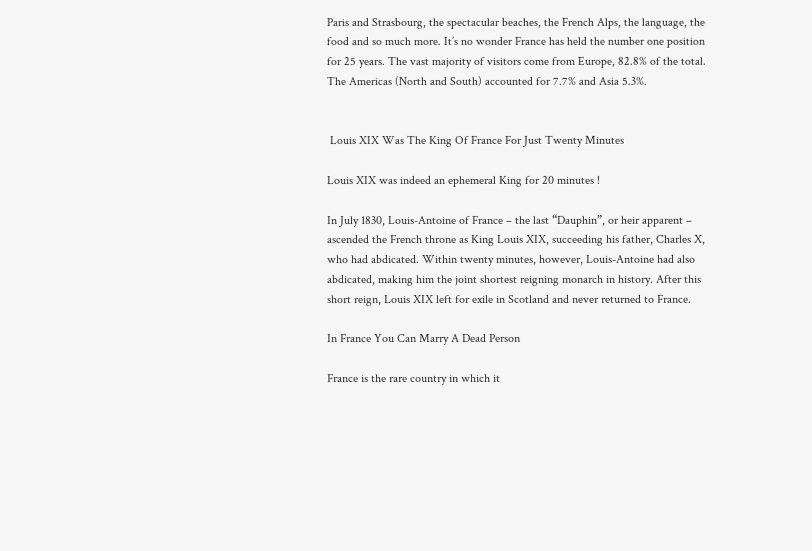Paris and Strasbourg, the spectacular beaches, the French Alps, the language, the food and so much more. It’s no wonder France has held the number one position for 25 years. The vast majority of visitors come from Europe, 82.8% of the total. The Americas (North and South) accounted for 7.7% and Asia 5.3%.


 Louis XIX Was The King Of France For Just Twenty Minutes

Louis XIX was indeed an ephemeral King for 20 minutes !

In July 1830, Louis-Antoine of France – the last “Dauphin”, or heir apparent – ascended the French throne as King Louis XIX, succeeding his father, Charles X, who had abdicated. Within twenty minutes, however, Louis-Antoine had also abdicated, making him the joint shortest reigning monarch in history. After this short reign, Louis XIX left for exile in Scotland and never returned to France.

In France You Can Marry A Dead Person

France is the rare country in which it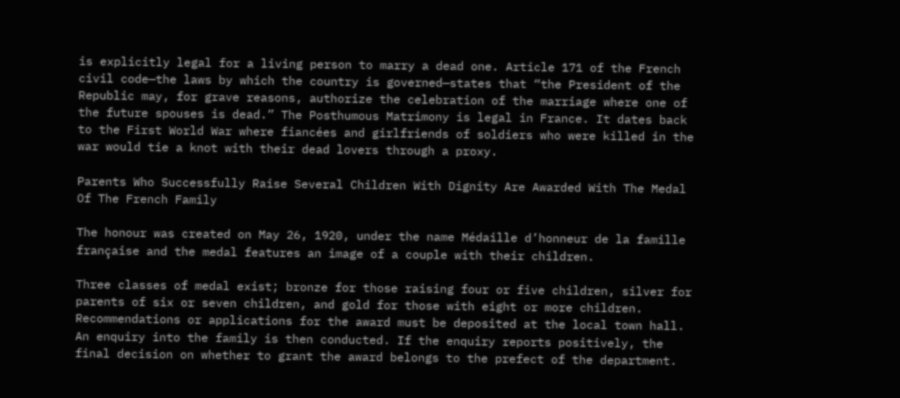is explicitly legal for a living person to marry a dead one. Article 171 of the French civil code—the laws by which the country is governed—states that “the President of the Republic may, for grave reasons, authorize the celebration of the marriage where one of the future spouses is dead.” The Posthumous Matrimony is legal in France. It dates back to the First World War where fiancées and girlfriends of soldiers who were killed in the war would tie a knot with their dead lovers through a proxy.

Parents Who Successfully Raise Several Children With Dignity Are Awarded With The Medal Of The French Family

The honour was created on May 26, 1920, under the name Médaille d’honneur de la famille française and the medal features an image of a couple with their children.

Three classes of medal exist; bronze for those raising four or five children, silver for parents of six or seven children, and gold for those with eight or more children.
Recommendations or applications for the award must be deposited at the local town hall. An enquiry into the family is then conducted. If the enquiry reports positively, the final decision on whether to grant the award belongs to the prefect of the department.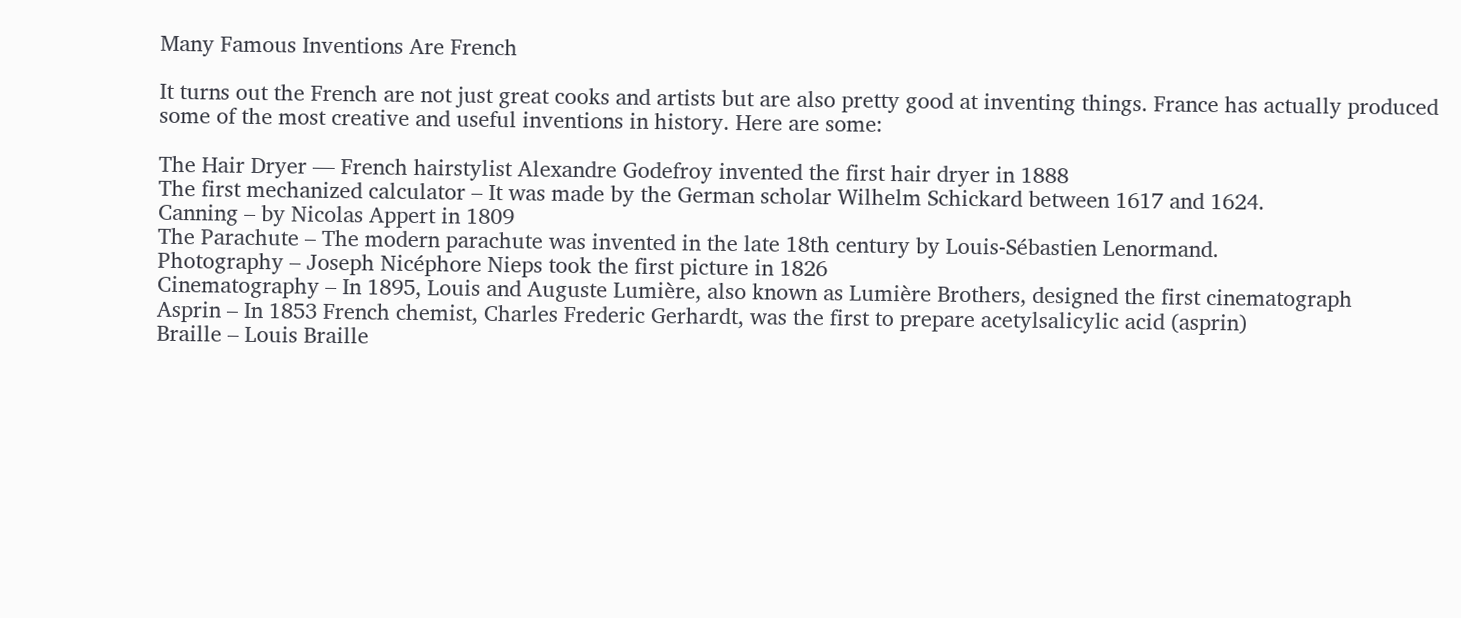Many Famous Inventions Are French

It turns out the French are not just great cooks and artists but are also pretty good at inventing things. France has actually produced some of the most creative and useful inventions in history. Here are some:

The Hair Dryer — French hairstylist Alexandre Godefroy invented the first hair dryer in 1888
The first mechanized calculator – It was made by the German scholar Wilhelm Schickard between 1617 and 1624.
Canning – by Nicolas Appert in 1809
The Parachute – The modern parachute was invented in the late 18th century by Louis-Sébastien Lenormand.
Photography – Joseph Nicéphore Nieps took the first picture in 1826
Cinematography – In 1895, Louis and Auguste Lumière, also known as Lumière Brothers, designed the first cinematograph
Asprin – In 1853 French chemist, Charles Frederic Gerhardt, was the first to prepare acetylsalicylic acid (asprin)
Braille – Louis Braille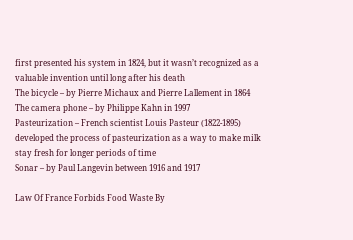first presented his system in 1824, but it wasn’t recognized as a valuable invention until long after his death
The bicycle – by Pierre Michaux and Pierre Lallement in 1864
The camera phone – by Philippe Kahn in 1997
Pasteurization – French scientist Louis Pasteur (1822-1895) developed the process of pasteurization as a way to make milk stay fresh for longer periods of time
Sonar – by Paul Langevin between 1916 and 1917

Law Of France Forbids Food Waste By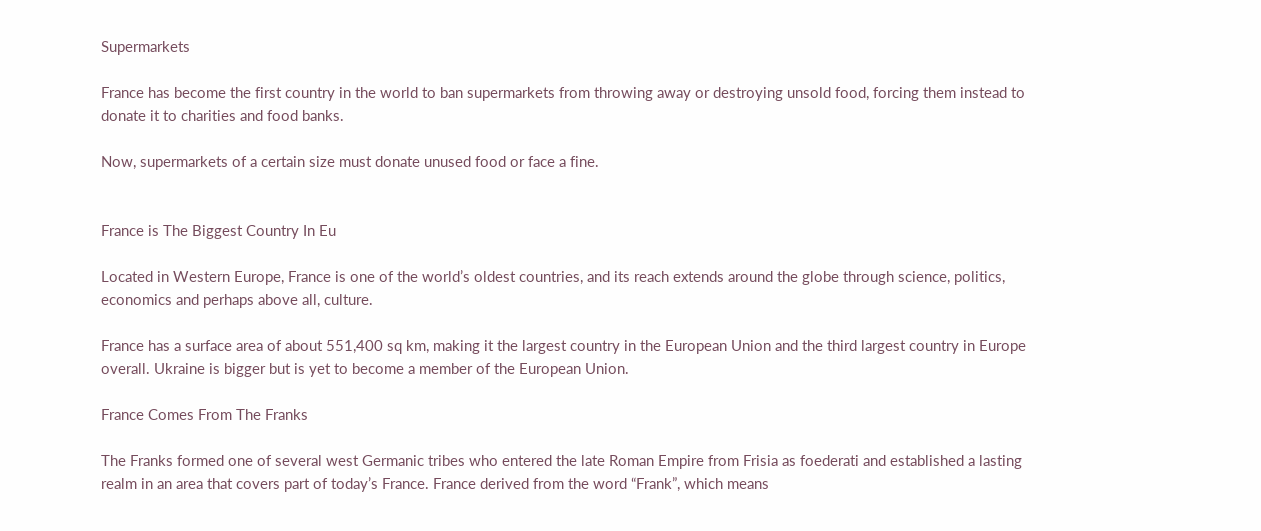Supermarkets

France has become the first country in the world to ban supermarkets from throwing away or destroying unsold food, forcing them instead to donate it to charities and food banks.

Now, supermarkets of a certain size must donate unused food or face a fine.


France is The Biggest Country In Eu

Located in Western Europe, France is one of the world’s oldest countries, and its reach extends around the globe through science, politics, economics and perhaps above all, culture.

France has a surface area of about 551,400 sq km, making it the largest country in the European Union and the third largest country in Europe overall. Ukraine is bigger but is yet to become a member of the European Union.

France Comes From The Franks

The Franks formed one of several west Germanic tribes who entered the late Roman Empire from Frisia as foederati and established a lasting realm in an area that covers part of today’s France. France derived from the word “Frank”, which means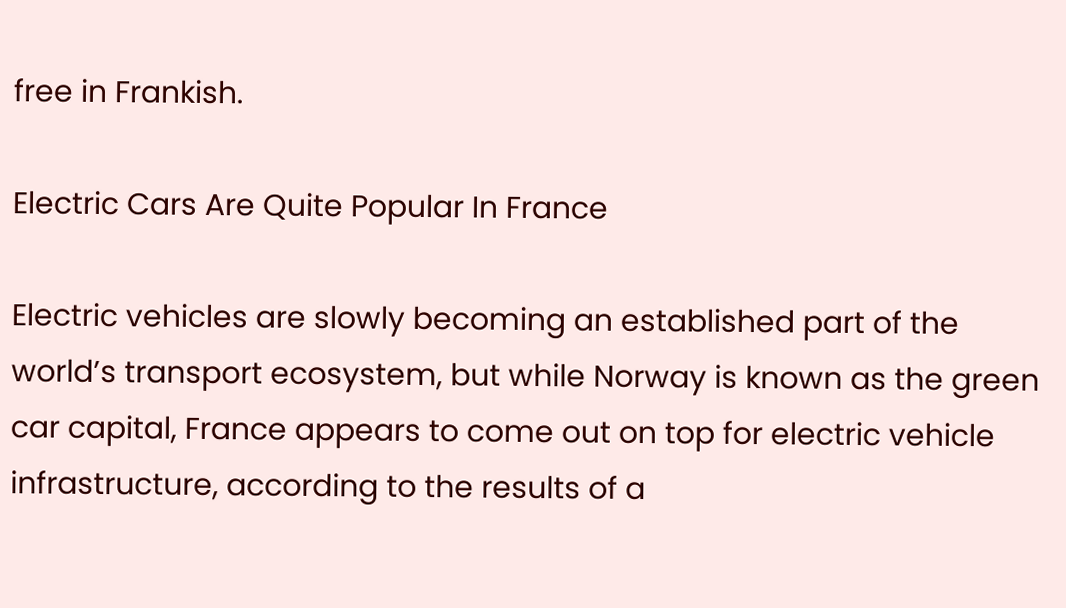free in Frankish.

Electric Cars Are Quite Popular In France

Electric vehicles are slowly becoming an established part of the world’s transport ecosystem, but while Norway is known as the green car capital, France appears to come out on top for electric vehicle infrastructure, according to the results of a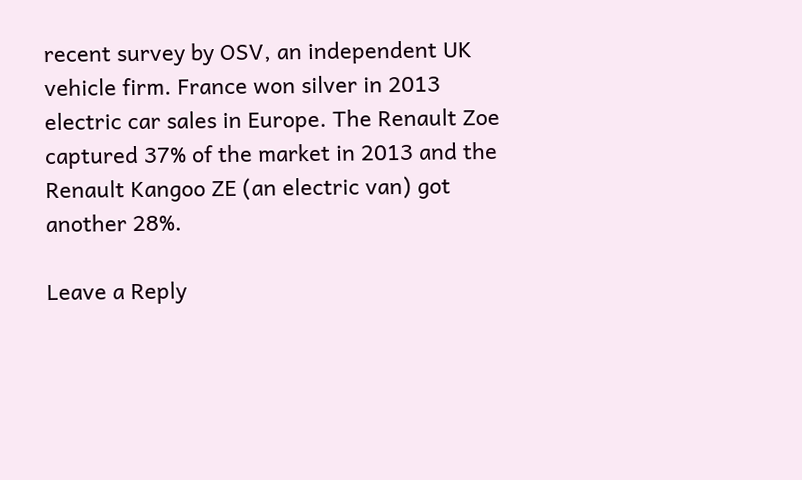recent survey by OSV, an independent UK vehicle firm. France won silver in 2013 electric car sales in Europe. The Renault Zoe captured 37% of the market in 2013 and the Renault Kangoo ZE (an electric van) got another 28%.

Leave a Reply